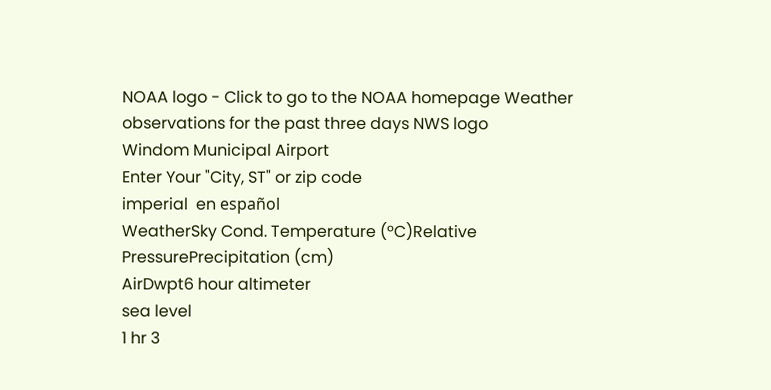NOAA logo - Click to go to the NOAA homepage Weather observations for the past three days NWS logo
Windom Municipal Airport
Enter Your "City, ST" or zip code
imperial  en español
WeatherSky Cond. Temperature (ºC)Relative
PressurePrecipitation (cm)
AirDwpt6 hour altimeter
sea level
1 hr 3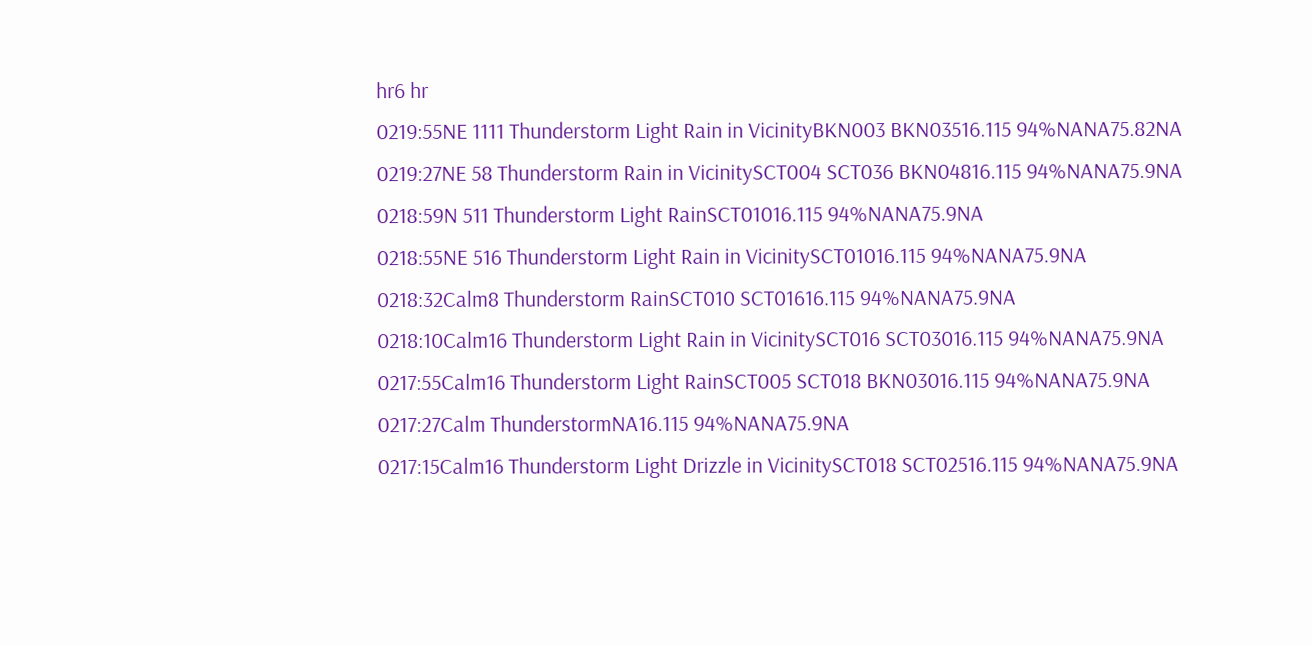hr6 hr
0219:55NE 1111 Thunderstorm Light Rain in VicinityBKN003 BKN03516.115 94%NANA75.82NA
0219:27NE 58 Thunderstorm Rain in VicinitySCT004 SCT036 BKN04816.115 94%NANA75.9NA
0218:59N 511 Thunderstorm Light RainSCT01016.115 94%NANA75.9NA
0218:55NE 516 Thunderstorm Light Rain in VicinitySCT01016.115 94%NANA75.9NA
0218:32Calm8 Thunderstorm RainSCT010 SCT01616.115 94%NANA75.9NA
0218:10Calm16 Thunderstorm Light Rain in VicinitySCT016 SCT03016.115 94%NANA75.9NA
0217:55Calm16 Thunderstorm Light RainSCT005 SCT018 BKN03016.115 94%NANA75.9NA
0217:27Calm ThunderstormNA16.115 94%NANA75.9NA
0217:15Calm16 Thunderstorm Light Drizzle in VicinitySCT018 SCT02516.115 94%NANA75.9NA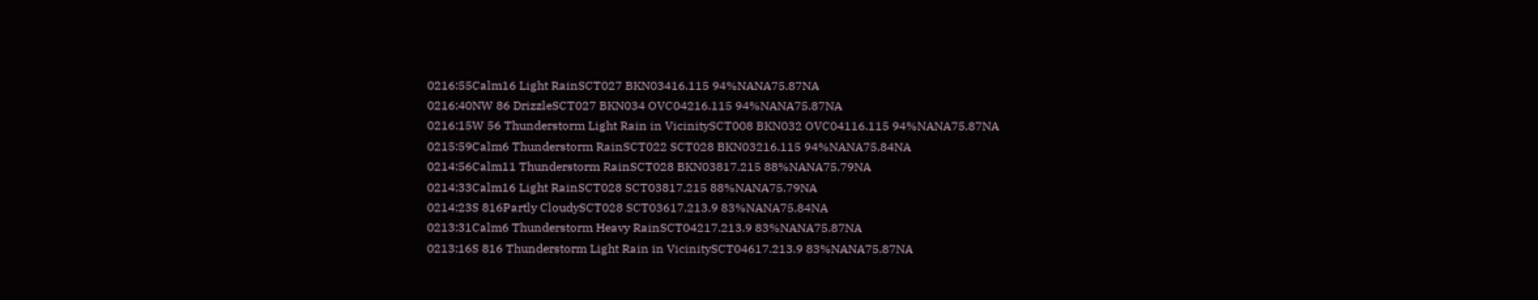0216:55Calm16 Light RainSCT027 BKN03416.115 94%NANA75.87NA
0216:40NW 86 DrizzleSCT027 BKN034 OVC04216.115 94%NANA75.87NA
0216:15W 56 Thunderstorm Light Rain in VicinitySCT008 BKN032 OVC04116.115 94%NANA75.87NA
0215:59Calm6 Thunderstorm RainSCT022 SCT028 BKN03216.115 94%NANA75.84NA
0214:56Calm11 Thunderstorm RainSCT028 BKN03817.215 88%NANA75.79NA
0214:33Calm16 Light RainSCT028 SCT03817.215 88%NANA75.79NA
0214:23S 816Partly CloudySCT028 SCT03617.213.9 83%NANA75.84NA
0213:31Calm6 Thunderstorm Heavy RainSCT04217.213.9 83%NANA75.87NA
0213:16S 816 Thunderstorm Light Rain in VicinitySCT04617.213.9 83%NANA75.87NA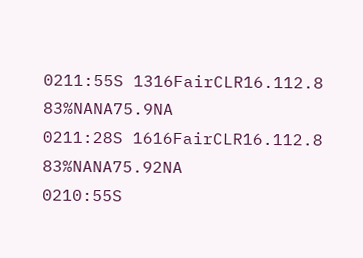0211:55S 1316FairCLR16.112.8 83%NANA75.9NA
0211:28S 1616FairCLR16.112.8 83%NANA75.92NA
0210:55S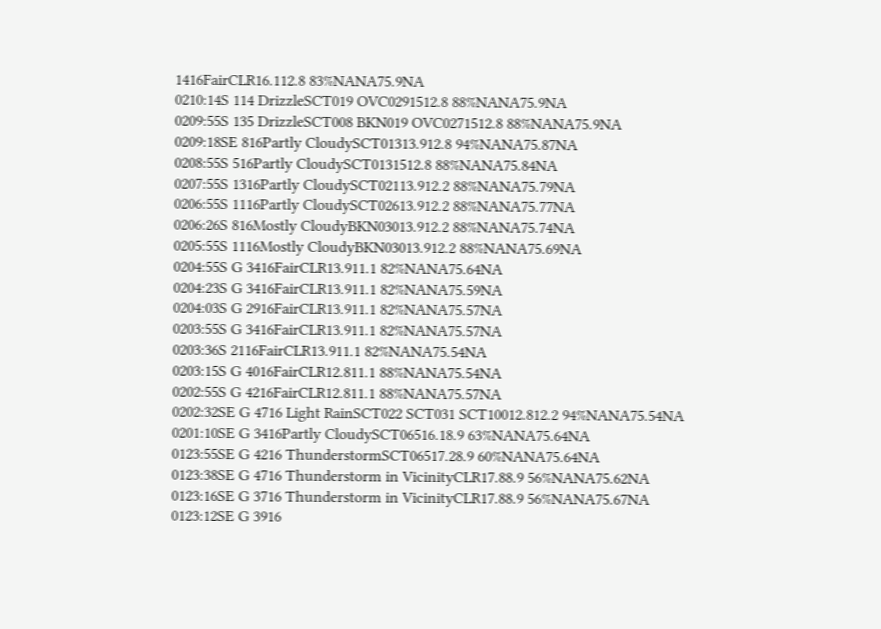1416FairCLR16.112.8 83%NANA75.9NA
0210:14S 114 DrizzleSCT019 OVC0291512.8 88%NANA75.9NA
0209:55S 135 DrizzleSCT008 BKN019 OVC0271512.8 88%NANA75.9NA
0209:18SE 816Partly CloudySCT01313.912.8 94%NANA75.87NA
0208:55S 516Partly CloudySCT0131512.8 88%NANA75.84NA
0207:55S 1316Partly CloudySCT02113.912.2 88%NANA75.79NA
0206:55S 1116Partly CloudySCT02613.912.2 88%NANA75.77NA
0206:26S 816Mostly CloudyBKN03013.912.2 88%NANA75.74NA
0205:55S 1116Mostly CloudyBKN03013.912.2 88%NANA75.69NA
0204:55S G 3416FairCLR13.911.1 82%NANA75.64NA
0204:23S G 3416FairCLR13.911.1 82%NANA75.59NA
0204:03S G 2916FairCLR13.911.1 82%NANA75.57NA
0203:55S G 3416FairCLR13.911.1 82%NANA75.57NA
0203:36S 2116FairCLR13.911.1 82%NANA75.54NA
0203:15S G 4016FairCLR12.811.1 88%NANA75.54NA
0202:55S G 4216FairCLR12.811.1 88%NANA75.57NA
0202:32SE G 4716 Light RainSCT022 SCT031 SCT10012.812.2 94%NANA75.54NA
0201:10SE G 3416Partly CloudySCT06516.18.9 63%NANA75.64NA
0123:55SE G 4216 ThunderstormSCT06517.28.9 60%NANA75.64NA
0123:38SE G 4716 Thunderstorm in VicinityCLR17.88.9 56%NANA75.62NA
0123:16SE G 3716 Thunderstorm in VicinityCLR17.88.9 56%NANA75.67NA
0123:12SE G 3916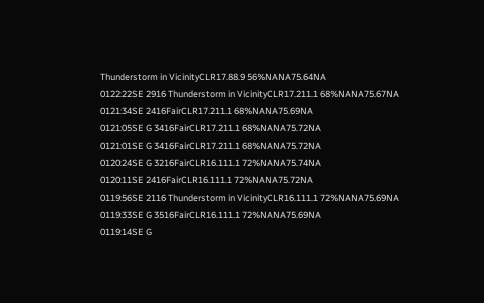Thunderstorm in VicinityCLR17.88.9 56%NANA75.64NA
0122:22SE 2916 Thunderstorm in VicinityCLR17.211.1 68%NANA75.67NA
0121:34SE 2416FairCLR17.211.1 68%NANA75.69NA
0121:05SE G 3416FairCLR17.211.1 68%NANA75.72NA
0121:01SE G 3416FairCLR17.211.1 68%NANA75.72NA
0120:24SE G 3216FairCLR16.111.1 72%NANA75.74NA
0120:11SE 2416FairCLR16.111.1 72%NANA75.72NA
0119:56SE 2116 Thunderstorm in VicinityCLR16.111.1 72%NANA75.69NA
0119:33SE G 3516FairCLR16.111.1 72%NANA75.69NA
0119:14SE G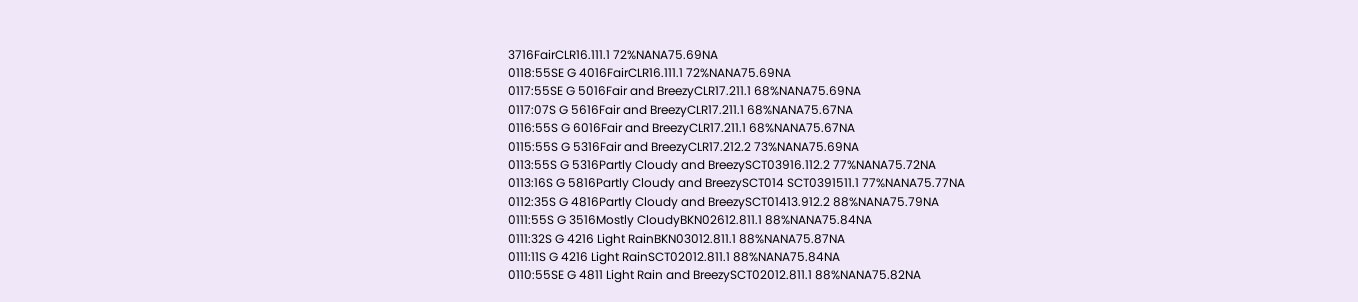3716FairCLR16.111.1 72%NANA75.69NA
0118:55SE G 4016FairCLR16.111.1 72%NANA75.69NA
0117:55SE G 5016Fair and BreezyCLR17.211.1 68%NANA75.69NA
0117:07S G 5616Fair and BreezyCLR17.211.1 68%NANA75.67NA
0116:55S G 6016Fair and BreezyCLR17.211.1 68%NANA75.67NA
0115:55S G 5316Fair and BreezyCLR17.212.2 73%NANA75.69NA
0113:55S G 5316Partly Cloudy and BreezySCT03916.112.2 77%NANA75.72NA
0113:16S G 5816Partly Cloudy and BreezySCT014 SCT0391511.1 77%NANA75.77NA
0112:35S G 4816Partly Cloudy and BreezySCT01413.912.2 88%NANA75.79NA
0111:55S G 3516Mostly CloudyBKN02612.811.1 88%NANA75.84NA
0111:32S G 4216 Light RainBKN03012.811.1 88%NANA75.87NA
0111:11S G 4216 Light RainSCT02012.811.1 88%NANA75.84NA
0110:55SE G 4811 Light Rain and BreezySCT02012.811.1 88%NANA75.82NA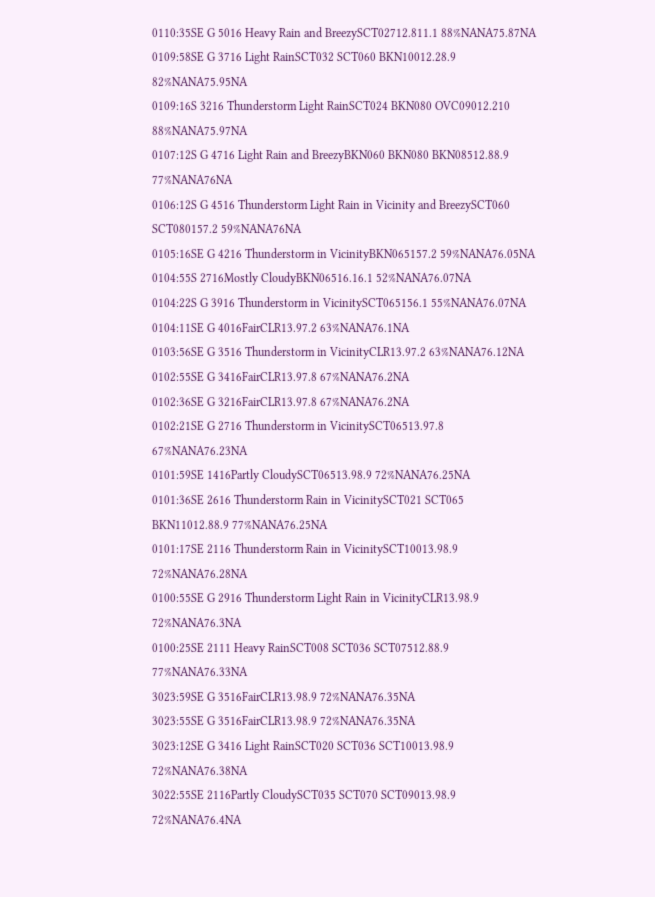0110:35SE G 5016 Heavy Rain and BreezySCT02712.811.1 88%NANA75.87NA
0109:58SE G 3716 Light RainSCT032 SCT060 BKN10012.28.9 82%NANA75.95NA
0109:16S 3216 Thunderstorm Light RainSCT024 BKN080 OVC09012.210 88%NANA75.97NA
0107:12S G 4716 Light Rain and BreezyBKN060 BKN080 BKN08512.88.9 77%NANA76NA
0106:12S G 4516 Thunderstorm Light Rain in Vicinity and BreezySCT060 SCT080157.2 59%NANA76NA
0105:16SE G 4216 Thunderstorm in VicinityBKN065157.2 59%NANA76.05NA
0104:55S 2716Mostly CloudyBKN06516.16.1 52%NANA76.07NA
0104:22S G 3916 Thunderstorm in VicinitySCT065156.1 55%NANA76.07NA
0104:11SE G 4016FairCLR13.97.2 63%NANA76.1NA
0103:56SE G 3516 Thunderstorm in VicinityCLR13.97.2 63%NANA76.12NA
0102:55SE G 3416FairCLR13.97.8 67%NANA76.2NA
0102:36SE G 3216FairCLR13.97.8 67%NANA76.2NA
0102:21SE G 2716 Thunderstorm in VicinitySCT06513.97.8 67%NANA76.23NA
0101:59SE 1416Partly CloudySCT06513.98.9 72%NANA76.25NA
0101:36SE 2616 Thunderstorm Rain in VicinitySCT021 SCT065 BKN11012.88.9 77%NANA76.25NA
0101:17SE 2116 Thunderstorm Rain in VicinitySCT10013.98.9 72%NANA76.28NA
0100:55SE G 2916 Thunderstorm Light Rain in VicinityCLR13.98.9 72%NANA76.3NA
0100:25SE 2111 Heavy RainSCT008 SCT036 SCT07512.88.9 77%NANA76.33NA
3023:59SE G 3516FairCLR13.98.9 72%NANA76.35NA
3023:55SE G 3516FairCLR13.98.9 72%NANA76.35NA
3023:12SE G 3416 Light RainSCT020 SCT036 SCT10013.98.9 72%NANA76.38NA
3022:55SE 2116Partly CloudySCT035 SCT070 SCT09013.98.9 72%NANA76.4NA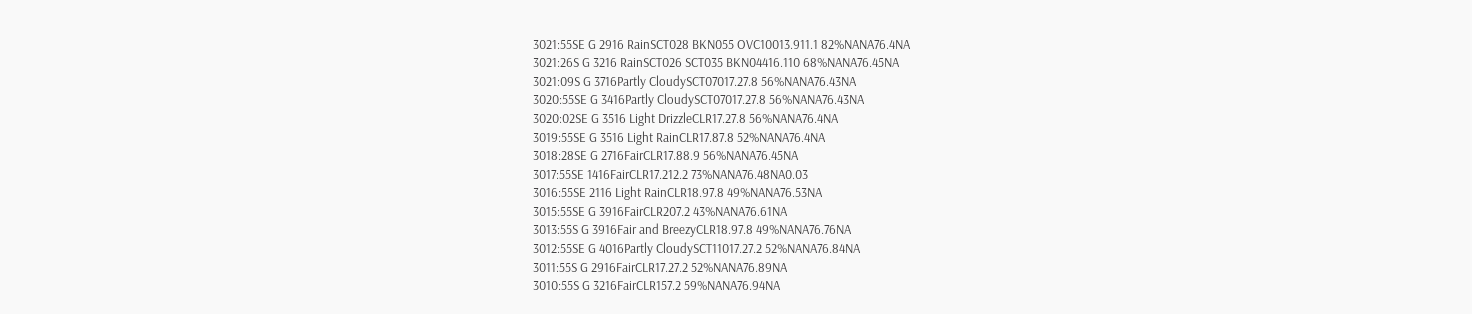3021:55SE G 2916 RainSCT028 BKN055 OVC10013.911.1 82%NANA76.4NA
3021:26S G 3216 RainSCT026 SCT035 BKN04416.110 68%NANA76.45NA
3021:09S G 3716Partly CloudySCT07017.27.8 56%NANA76.43NA
3020:55SE G 3416Partly CloudySCT07017.27.8 56%NANA76.43NA
3020:02SE G 3516 Light DrizzleCLR17.27.8 56%NANA76.4NA
3019:55SE G 3516 Light RainCLR17.87.8 52%NANA76.4NA
3018:28SE G 2716FairCLR17.88.9 56%NANA76.45NA
3017:55SE 1416FairCLR17.212.2 73%NANA76.48NA0.03
3016:55SE 2116 Light RainCLR18.97.8 49%NANA76.53NA
3015:55SE G 3916FairCLR207.2 43%NANA76.61NA
3013:55S G 3916Fair and BreezyCLR18.97.8 49%NANA76.76NA
3012:55SE G 4016Partly CloudySCT11017.27.2 52%NANA76.84NA
3011:55S G 2916FairCLR17.27.2 52%NANA76.89NA
3010:55S G 3216FairCLR157.2 59%NANA76.94NA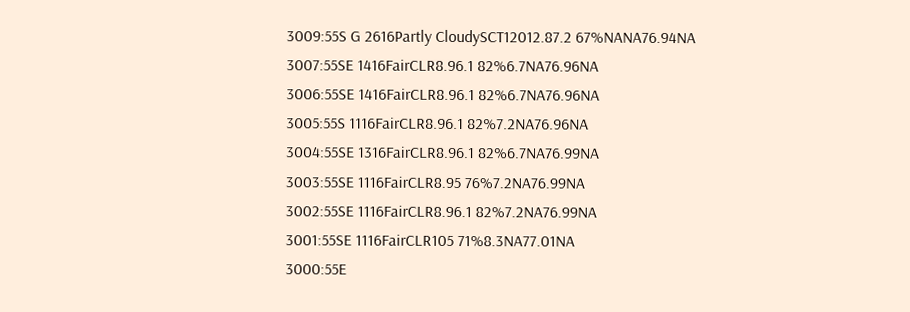3009:55S G 2616Partly CloudySCT12012.87.2 67%NANA76.94NA
3007:55SE 1416FairCLR8.96.1 82%6.7NA76.96NA
3006:55SE 1416FairCLR8.96.1 82%6.7NA76.96NA
3005:55S 1116FairCLR8.96.1 82%7.2NA76.96NA
3004:55SE 1316FairCLR8.96.1 82%6.7NA76.99NA
3003:55SE 1116FairCLR8.95 76%7.2NA76.99NA
3002:55SE 1116FairCLR8.96.1 82%7.2NA76.99NA
3001:55SE 1116FairCLR105 71%8.3NA77.01NA
3000:55E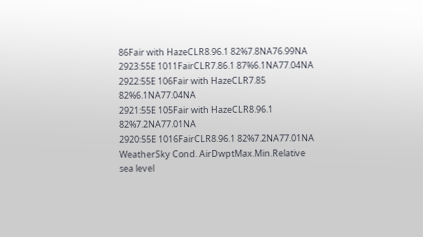86Fair with HazeCLR8.96.1 82%7.8NA76.99NA
2923:55E 1011FairCLR7.86.1 87%6.1NA77.04NA
2922:55E 106Fair with HazeCLR7.85 82%6.1NA77.04NA
2921:55E 105Fair with HazeCLR8.96.1 82%7.2NA77.01NA
2920:55E 1016FairCLR8.96.1 82%7.2NA77.01NA
WeatherSky Cond. AirDwptMax.Min.Relative
sea level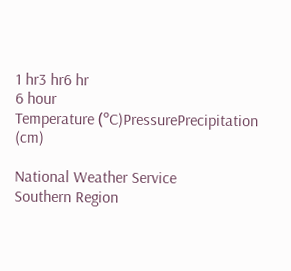1 hr3 hr6 hr
6 hour
Temperature (ºC)PressurePrecipitation (cm)

National Weather Service
Southern Region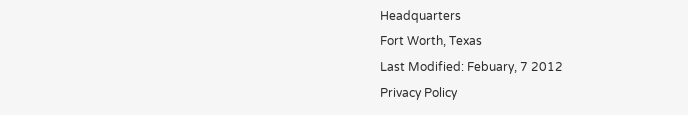Headquarters
Fort Worth, Texas
Last Modified: Febuary, 7 2012
Privacy Policy